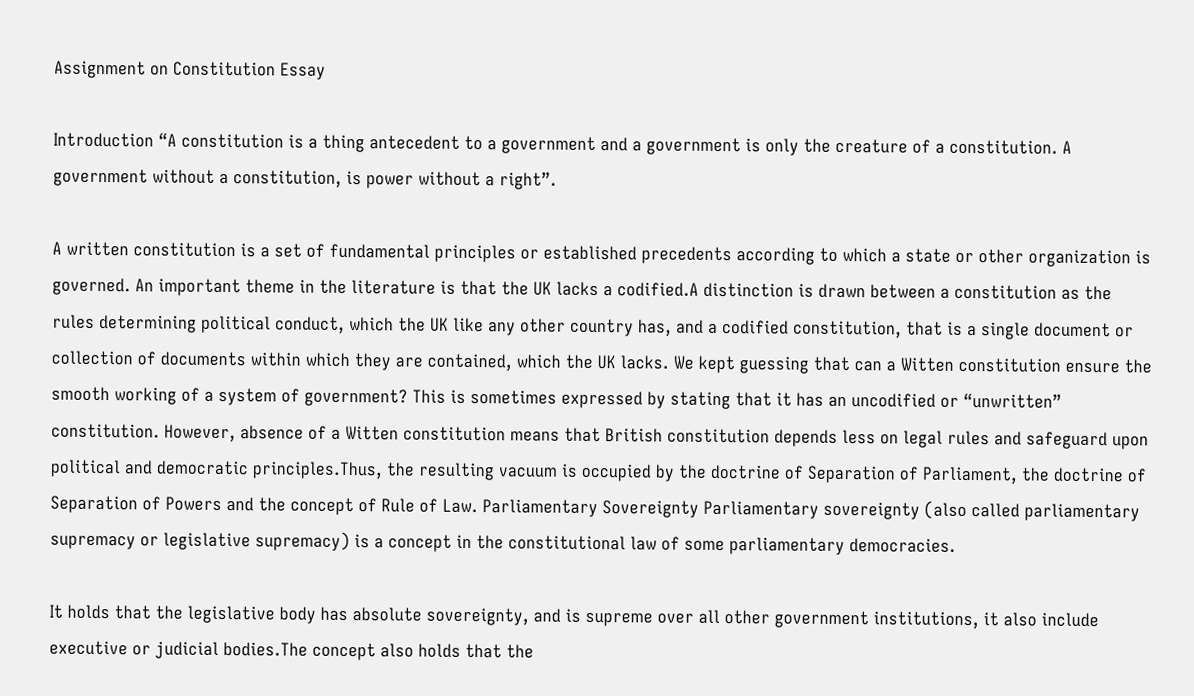Assignment on Constitution Essay

Introduction “A constitution is a thing antecedent to a government and a government is only the creature of a constitution. A government without a constitution, is power without a right”.

A written constitution is a set of fundamental principles or established precedents according to which a state or other organization is governed. An important theme in the literature is that the UK lacks a codified.A distinction is drawn between a constitution as the rules determining political conduct, which the UK like any other country has, and a codified constitution, that is a single document or collection of documents within which they are contained, which the UK lacks. We kept guessing that can a Witten constitution ensure the smooth working of a system of government? This is sometimes expressed by stating that it has an uncodified or “unwritten” constitution. However, absence of a Witten constitution means that British constitution depends less on legal rules and safeguard upon political and democratic principles.Thus, the resulting vacuum is occupied by the doctrine of Separation of Parliament, the doctrine of Separation of Powers and the concept of Rule of Law. Parliamentary Sovereignty Parliamentary sovereignty (also called parliamentary supremacy or legislative supremacy) is a concept in the constitutional law of some parliamentary democracies.

It holds that the legislative body has absolute sovereignty, and is supreme over all other government institutions, it also include executive or judicial bodies.The concept also holds that the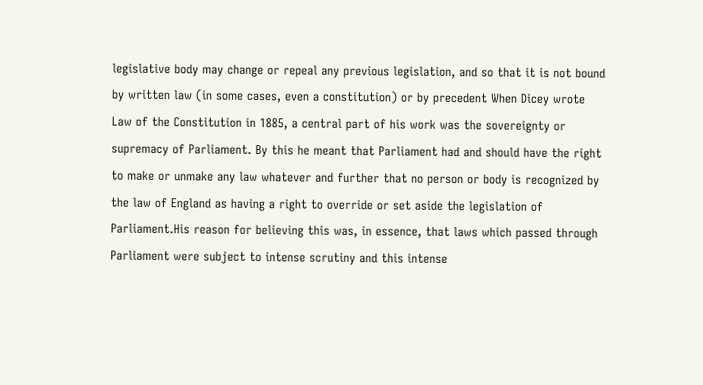legislative body may change or repeal any previous legislation, and so that it is not bound by written law (in some cases, even a constitution) or by precedent When Dicey wrote Law of the Constitution in 1885, a central part of his work was the sovereignty or supremacy of Parliament. By this he meant that Parliament had and should have the right to make or unmake any law whatever and further that no person or body is recognized by the law of England as having a right to override or set aside the legislation of Parliament.His reason for believing this was, in essence, that laws which passed through Parliament were subject to intense scrutiny and this intense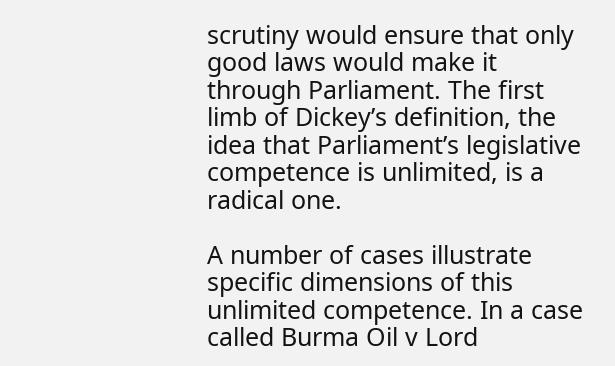scrutiny would ensure that only good laws would make it through Parliament. The first limb of Dickey’s definition, the idea that Parliament’s legislative competence is unlimited, is a radical one.

A number of cases illustrate specific dimensions of this unlimited competence. In a case called Burma Oil v Lord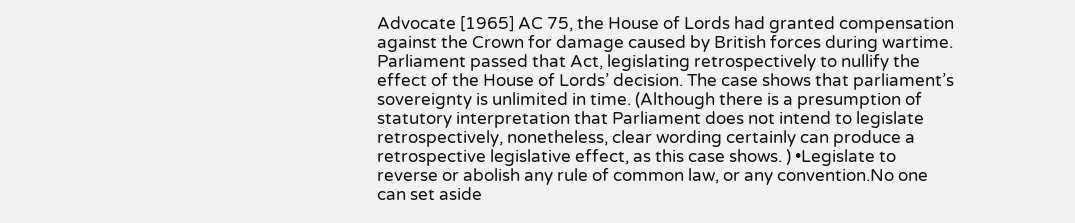Advocate [1965] AC 75, the House of Lords had granted compensation against the Crown for damage caused by British forces during wartime. Parliament passed that Act, legislating retrospectively to nullify the effect of the House of Lords’ decision. The case shows that parliament’s sovereignty is unlimited in time. (Although there is a presumption of statutory interpretation that Parliament does not intend to legislate retrospectively, nonetheless, clear wording certainly can produce a retrospective legislative effect, as this case shows. ) •Legislate to reverse or abolish any rule of common law, or any convention.No one can set aside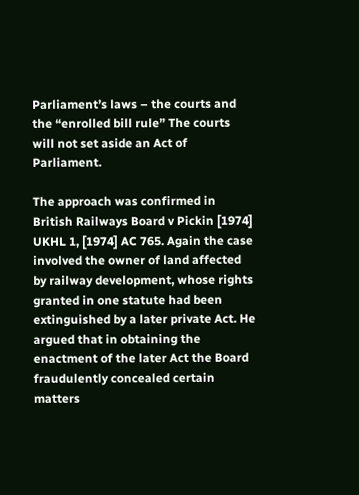Parliament’s laws – the courts and the “enrolled bill rule” The courts will not set aside an Act of Parliament.

The approach was confirmed in British Railways Board v Pickin [1974] UKHL 1, [1974] AC 765. Again the case involved the owner of land affected by railway development, whose rights granted in one statute had been extinguished by a later private Act. He argued that in obtaining the enactment of the later Act the Board fraudulently concealed certain matters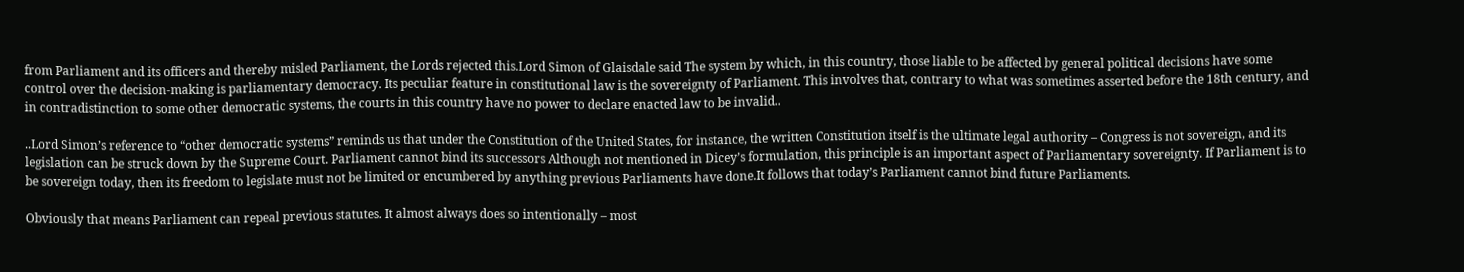from Parliament and its officers and thereby misled Parliament, the Lords rejected this.Lord Simon of Glaisdale said The system by which, in this country, those liable to be affected by general political decisions have some control over the decision-making is parliamentary democracy. Its peculiar feature in constitutional law is the sovereignty of Parliament. This involves that, contrary to what was sometimes asserted before the 18th century, and in contradistinction to some other democratic systems, the courts in this country have no power to declare enacted law to be invalid..

..Lord Simon’s reference to “other democratic systems” reminds us that under the Constitution of the United States, for instance, the written Constitution itself is the ultimate legal authority – Congress is not sovereign, and its legislation can be struck down by the Supreme Court. Parliament cannot bind its successors Although not mentioned in Dicey’s formulation, this principle is an important aspect of Parliamentary sovereignty. If Parliament is to be sovereign today, then its freedom to legislate must not be limited or encumbered by anything previous Parliaments have done.It follows that today’s Parliament cannot bind future Parliaments.

Obviously that means Parliament can repeal previous statutes. It almost always does so intentionally – most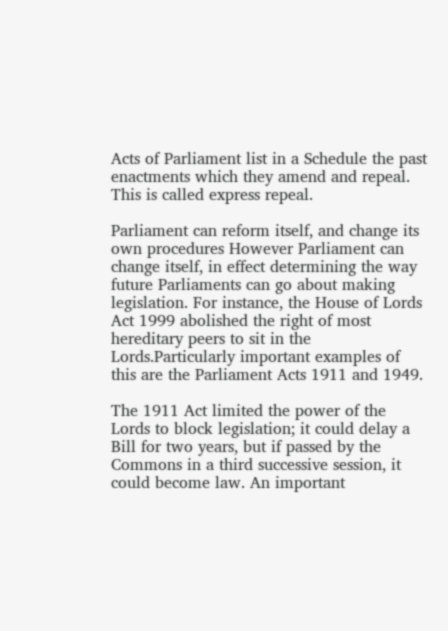Acts of Parliament list in a Schedule the past enactments which they amend and repeal. This is called express repeal.

Parliament can reform itself, and change its own procedures However Parliament can change itself, in effect determining the way future Parliaments can go about making legislation. For instance, the House of Lords Act 1999 abolished the right of most hereditary peers to sit in the Lords.Particularly important examples of this are the Parliament Acts 1911 and 1949.

The 1911 Act limited the power of the Lords to block legislation; it could delay a Bill for two years, but if passed by the Commons in a third successive session, it could become law. An important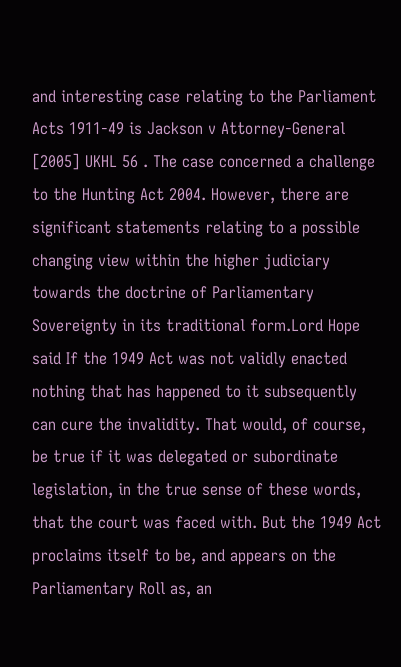and interesting case relating to the Parliament Acts 1911-49 is Jackson v Attorney-General [2005] UKHL 56 . The case concerned a challenge to the Hunting Act 2004. However, there are significant statements relating to a possible changing view within the higher judiciary towards the doctrine of Parliamentary Sovereignty in its traditional form.Lord Hope said If the 1949 Act was not validly enacted nothing that has happened to it subsequently can cure the invalidity. That would, of course, be true if it was delegated or subordinate legislation, in the true sense of these words, that the court was faced with. But the 1949 Act proclaims itself to be, and appears on the Parliamentary Roll as, an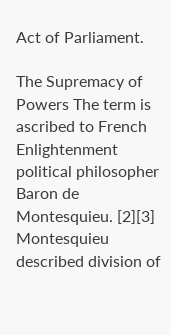Act of Parliament.

The Supremacy of Powers The term is ascribed to French Enlightenment political philosopher Baron de Montesquieu. [2][3] Montesquieu described division of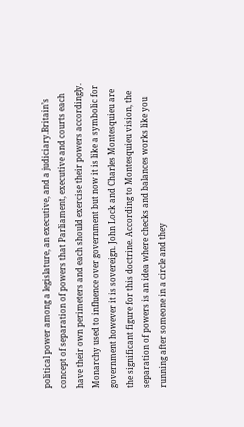political power among a legislature, an executive, and a judiciary.Britain’s concept of separation of powers that Parliament, executive and courts each have their own perimeters and each should exercise their powers accordingly. Monarchy used to influence over government but now it is like a symbolic for government however it is sovereign. John Lock and Charles Montesquieu are the significant figure for this doctrine. According to Montesquieu vision, the separation of powers is an idea where checks and balances works like you running after someone in a circle and they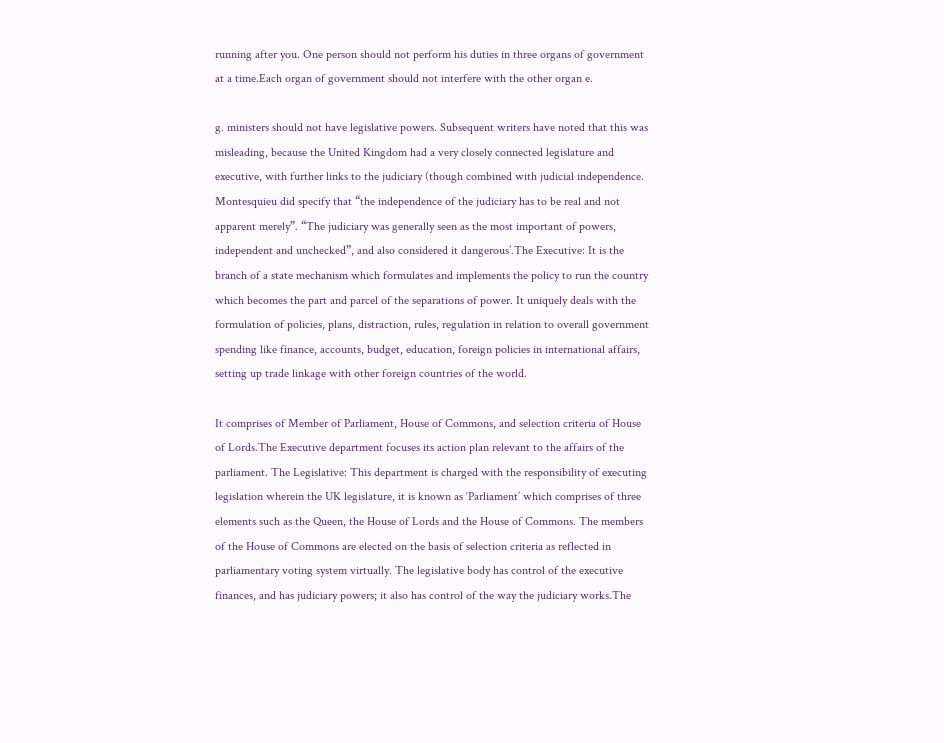running after you. One person should not perform his duties in three organs of government at a time.Each organ of government should not interfere with the other organ e.

g. ministers should not have legislative powers. Subsequent writers have noted that this was misleading, because the United Kingdom had a very closely connected legislature and executive, with further links to the judiciary (though combined with judicial independence. Montesquieu did specify that “the independence of the judiciary has to be real and not apparent merely”. “The judiciary was generally seen as the most important of powers, independent and unchecked”, and also considered it dangerous’.The Executive: It is the branch of a state mechanism which formulates and implements the policy to run the country which becomes the part and parcel of the separations of power. It uniquely deals with the formulation of policies, plans, distraction, rules, regulation in relation to overall government spending like finance, accounts, budget, education, foreign policies in international affairs, setting up trade linkage with other foreign countries of the world.

It comprises of Member of Parliament, House of Commons, and selection criteria of House of Lords.The Executive department focuses its action plan relevant to the affairs of the parliament. The Legislative: This department is charged with the responsibility of executing legislation wherein the UK legislature, it is known as ‘Parliament’ which comprises of three elements such as the Queen, the House of Lords and the House of Commons. The members of the House of Commons are elected on the basis of selection criteria as reflected in parliamentary voting system virtually. The legislative body has control of the executive finances, and has judiciary powers; it also has control of the way the judiciary works.The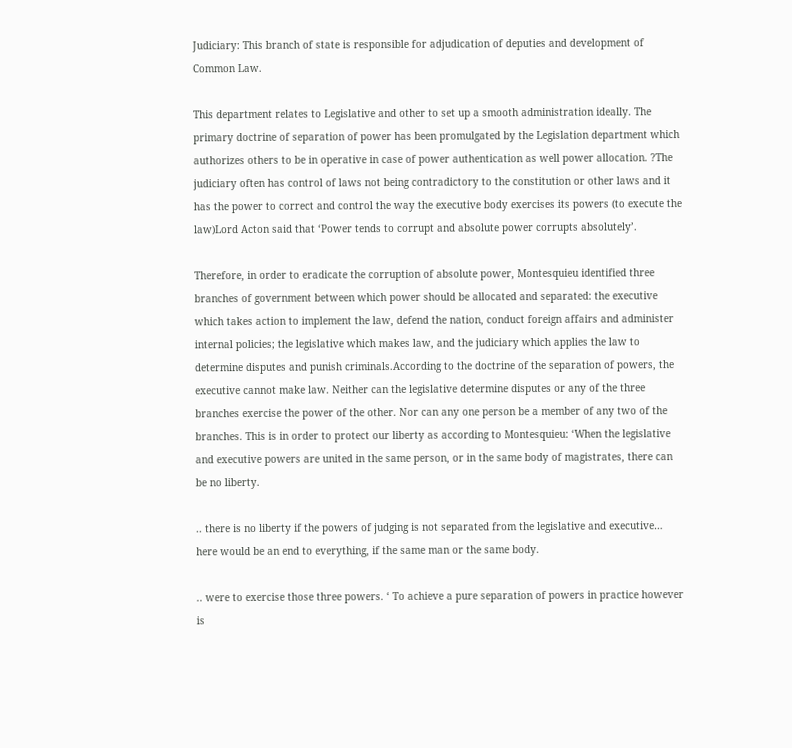Judiciary: This branch of state is responsible for adjudication of deputies and development of Common Law.

This department relates to Legislative and other to set up a smooth administration ideally. The primary doctrine of separation of power has been promulgated by the Legislation department which authorizes others to be in operative in case of power authentication as well power allocation. ?The judiciary often has control of laws not being contradictory to the constitution or other laws and it has the power to correct and control the way the executive body exercises its powers (to execute the law)Lord Acton said that ‘Power tends to corrupt and absolute power corrupts absolutely’.

Therefore, in order to eradicate the corruption of absolute power, Montesquieu identified three branches of government between which power should be allocated and separated: the executive which takes action to implement the law, defend the nation, conduct foreign affairs and administer internal policies; the legislative which makes law, and the judiciary which applies the law to determine disputes and punish criminals.According to the doctrine of the separation of powers, the executive cannot make law. Neither can the legislative determine disputes or any of the three branches exercise the power of the other. Nor can any one person be a member of any two of the branches. This is in order to protect our liberty as according to Montesquieu: ‘When the legislative and executive powers are united in the same person, or in the same body of magistrates, there can be no liberty.

.. there is no liberty if the powers of judging is not separated from the legislative and executive… here would be an end to everything, if the same man or the same body.

.. were to exercise those three powers. ‘ To achieve a pure separation of powers in practice however is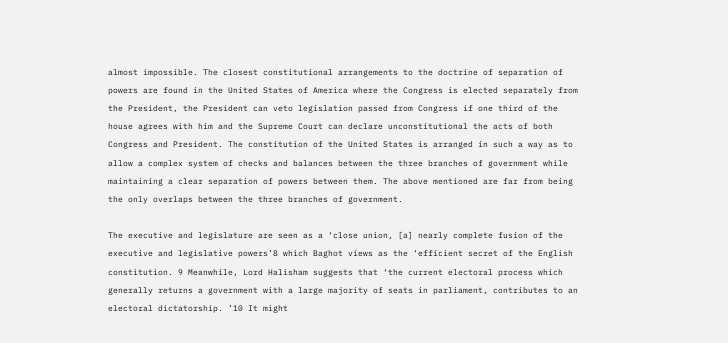almost impossible. The closest constitutional arrangements to the doctrine of separation of powers are found in the United States of America where the Congress is elected separately from the President, the President can veto legislation passed from Congress if one third of the house agrees with him and the Supreme Court can declare unconstitutional the acts of both Congress and President. The constitution of the United States is arranged in such a way as to allow a complex system of checks and balances between the three branches of government while maintaining a clear separation of powers between them. The above mentioned are far from being the only overlaps between the three branches of government.

The executive and legislature are seen as a ‘close union, [a] nearly complete fusion of the executive and legislative powers’8 which Baghot views as the ‘efficient secret of the English constitution. 9 Meanwhile, Lord Halisham suggests that ‘the current electoral process which generally returns a government with a large majority of seats in parliament, contributes to an electoral dictatorship. ’10 It might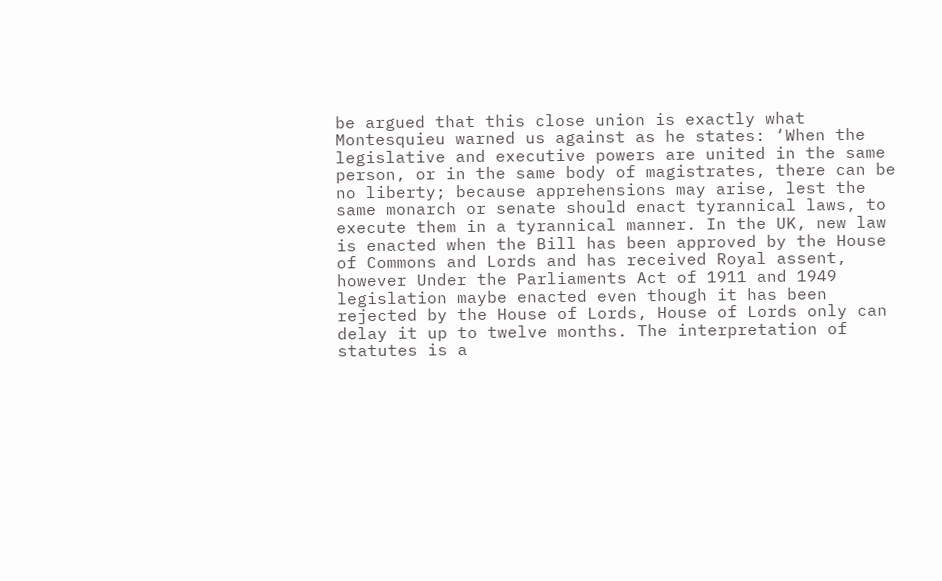be argued that this close union is exactly what Montesquieu warned us against as he states: ‘When the legislative and executive powers are united in the same person, or in the same body of magistrates, there can be no liberty; because apprehensions may arise, lest the same monarch or senate should enact tyrannical laws, to execute them in a tyrannical manner. In the UK, new law is enacted when the Bill has been approved by the House of Commons and Lords and has received Royal assent, however Under the Parliaments Act of 1911 and 1949 legislation maybe enacted even though it has been rejected by the House of Lords, House of Lords only can delay it up to twelve months. The interpretation of statutes is a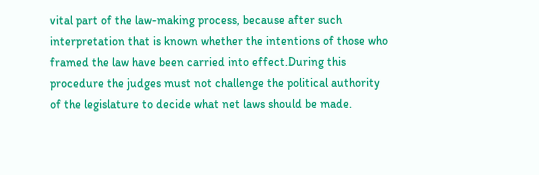vital part of the law-making process, because after such interpretation that is known whether the intentions of those who framed the law have been carried into effect.During this procedure the judges must not challenge the political authority of the legislature to decide what net laws should be made.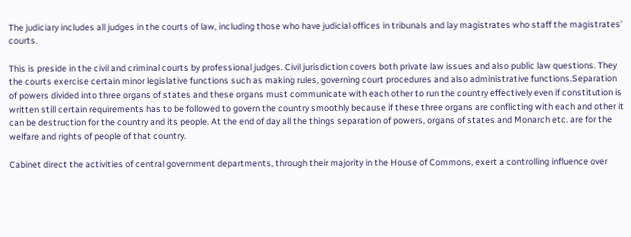The judiciary includes all judges in the courts of law, including those who have judicial offices in tribunals and lay magistrates who staff the magistrates’ courts.

This is preside in the civil and criminal courts by professional judges. Civil jurisdiction covers both private law issues and also public law questions. They the courts exercise certain minor legislative functions such as making rules, governing court procedures and also administrative functions.Separation of powers divided into three organs of states and these organs must communicate with each other to run the country effectively even if constitution is written still certain requirements has to be followed to govern the country smoothly because if these three organs are conflicting with each and other it can be destruction for the country and its people. At the end of day all the things separation of powers, organs of states and Monarch etc. are for the welfare and rights of people of that country.

Cabinet direct the activities of central government departments, through their majority in the House of Commons, exert a controlling influence over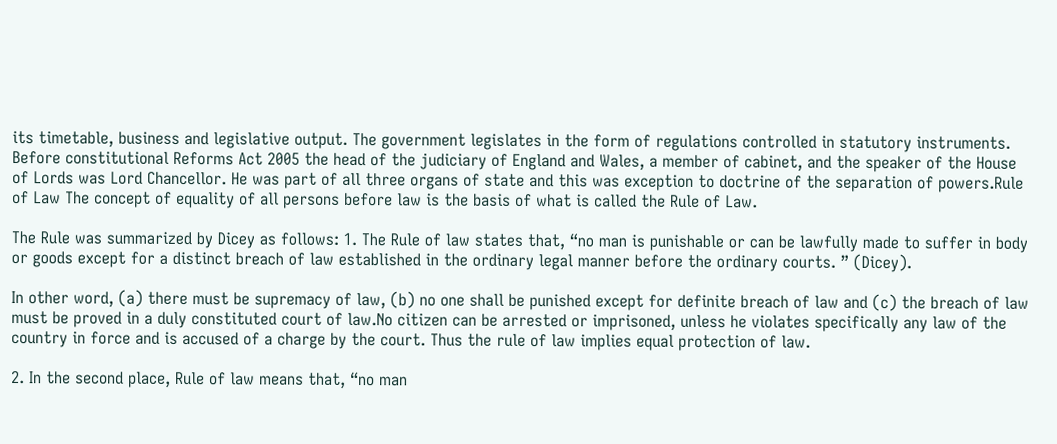its timetable, business and legislative output. The government legislates in the form of regulations controlled in statutory instruments. Before constitutional Reforms Act 2005 the head of the judiciary of England and Wales, a member of cabinet, and the speaker of the House of Lords was Lord Chancellor. He was part of all three organs of state and this was exception to doctrine of the separation of powers.Rule of Law The concept of equality of all persons before law is the basis of what is called the Rule of Law.

The Rule was summarized by Dicey as follows: 1. The Rule of law states that, “no man is punishable or can be lawfully made to suffer in body or goods except for a distinct breach of law established in the ordinary legal manner before the ordinary courts. ” (Dicey).

In other word, (a) there must be supremacy of law, (b) no one shall be punished except for definite breach of law and (c) the breach of law must be proved in a duly constituted court of law.No citizen can be arrested or imprisoned, unless he violates specifically any law of the country in force and is accused of a charge by the court. Thus the rule of law implies equal protection of law.

2. In the second place, Rule of law means that, “no man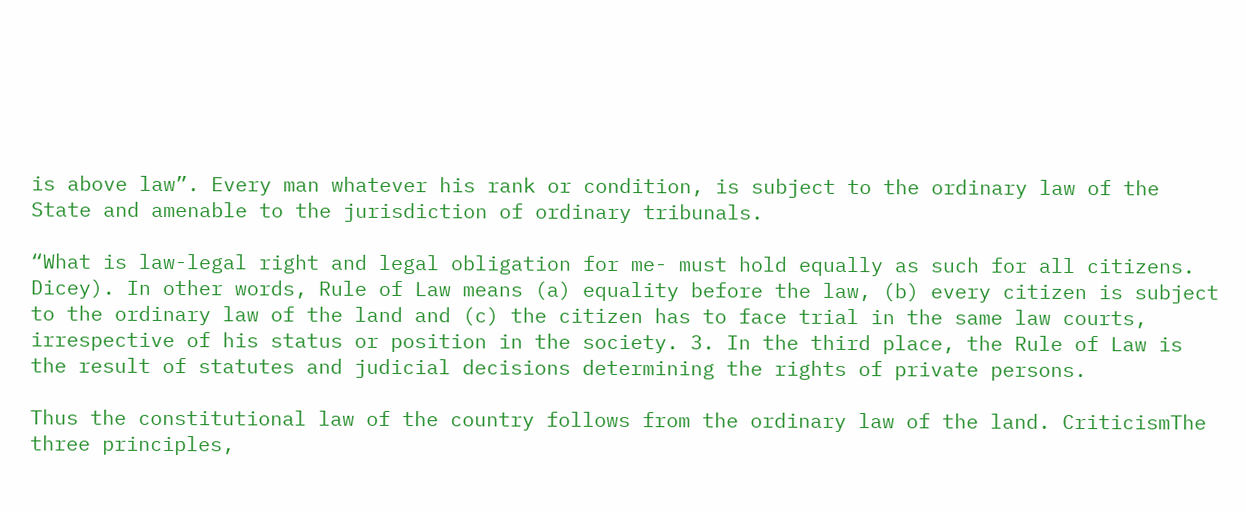is above law”. Every man whatever his rank or condition, is subject to the ordinary law of the State and amenable to the jurisdiction of ordinary tribunals.

“What is law-legal right and legal obligation for me- must hold equally as such for all citizens. Dicey). In other words, Rule of Law means (a) equality before the law, (b) every citizen is subject to the ordinary law of the land and (c) the citizen has to face trial in the same law courts, irrespective of his status or position in the society. 3. In the third place, the Rule of Law is the result of statutes and judicial decisions determining the rights of private persons.

Thus the constitutional law of the country follows from the ordinary law of the land. CriticismThe three principles,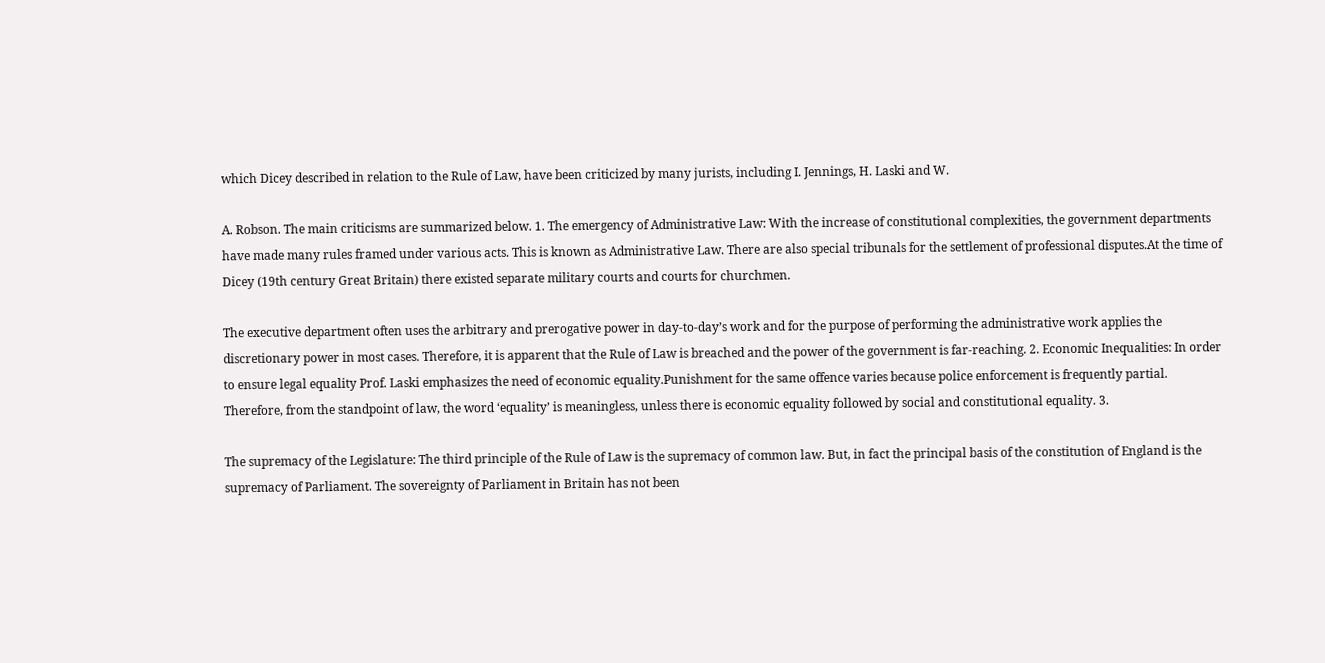which Dicey described in relation to the Rule of Law, have been criticized by many jurists, including I. Jennings, H. Laski and W.

A. Robson. The main criticisms are summarized below. 1. The emergency of Administrative Law: With the increase of constitutional complexities, the government departments have made many rules framed under various acts. This is known as Administrative Law. There are also special tribunals for the settlement of professional disputes.At the time of Dicey (19th century Great Britain) there existed separate military courts and courts for churchmen.

The executive department often uses the arbitrary and prerogative power in day-to-day’s work and for the purpose of performing the administrative work applies the discretionary power in most cases. Therefore, it is apparent that the Rule of Law is breached and the power of the government is far-reaching. 2. Economic Inequalities: In order to ensure legal equality Prof. Laski emphasizes the need of economic equality.Punishment for the same offence varies because police enforcement is frequently partial. Therefore, from the standpoint of law, the word ‘equality’ is meaningless, unless there is economic equality followed by social and constitutional equality. 3.

The supremacy of the Legislature: The third principle of the Rule of Law is the supremacy of common law. But, in fact the principal basis of the constitution of England is the supremacy of Parliament. The sovereignty of Parliament in Britain has not been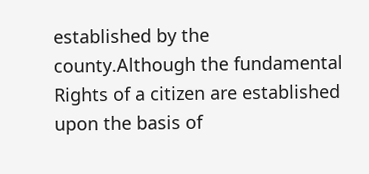established by the county.Although the fundamental Rights of a citizen are established upon the basis of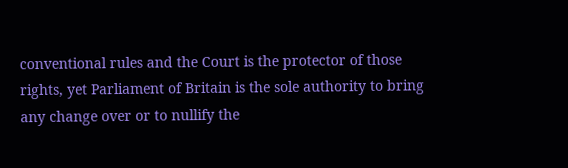conventional rules and the Court is the protector of those rights, yet Parliament of Britain is the sole authority to bring any change over or to nullify the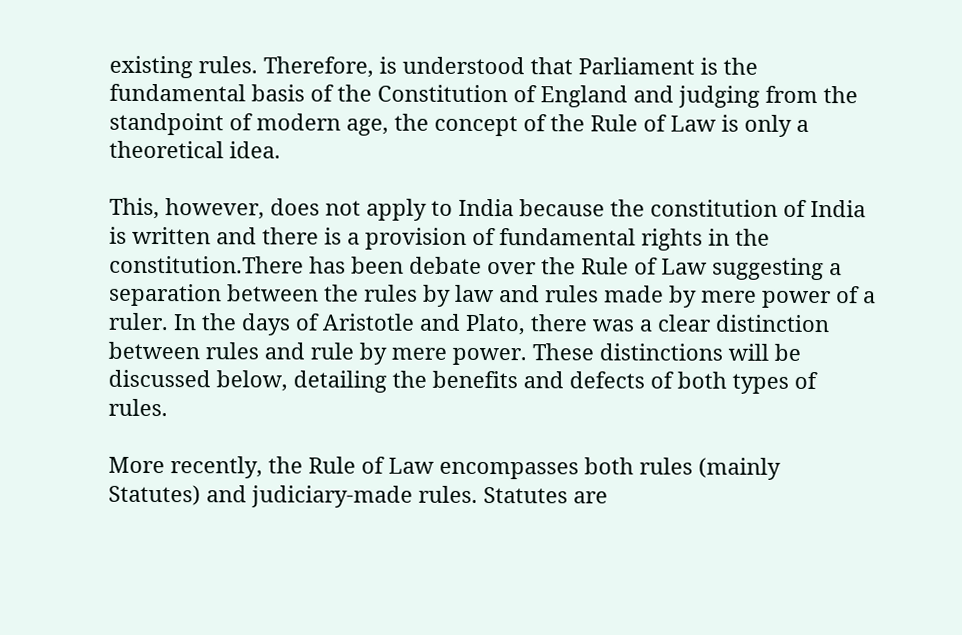existing rules. Therefore, is understood that Parliament is the fundamental basis of the Constitution of England and judging from the standpoint of modern age, the concept of the Rule of Law is only a theoretical idea.

This, however, does not apply to India because the constitution of India is written and there is a provision of fundamental rights in the constitution.There has been debate over the Rule of Law suggesting a separation between the rules by law and rules made by mere power of a ruler. In the days of Aristotle and Plato, there was a clear distinction between rules and rule by mere power. These distinctions will be discussed below, detailing the benefits and defects of both types of rules.

More recently, the Rule of Law encompasses both rules (mainly Statutes) and judiciary-made rules. Statutes are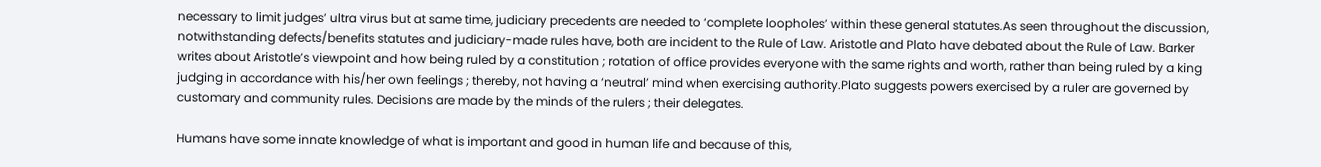necessary to limit judges’ ultra virus but at same time, judiciary precedents are needed to ‘complete loopholes’ within these general statutes.As seen throughout the discussion, notwithstanding defects/benefits statutes and judiciary-made rules have, both are incident to the Rule of Law. Aristotle and Plato have debated about the Rule of Law. Barker writes about Aristotle’s viewpoint and how being ruled by a constitution ; rotation of office provides everyone with the same rights and worth, rather than being ruled by a king judging in accordance with his/her own feelings ; thereby, not having a ‘neutral’ mind when exercising authority.Plato suggests powers exercised by a ruler are governed by customary and community rules. Decisions are made by the minds of the rulers ; their delegates.

Humans have some innate knowledge of what is important and good in human life and because of this,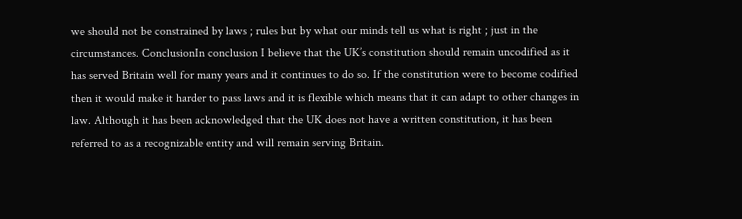we should not be constrained by laws ; rules but by what our minds tell us what is right ; just in the circumstances. ConclusionIn conclusion I believe that the UK’s constitution should remain uncodified as it has served Britain well for many years and it continues to do so. If the constitution were to become codified then it would make it harder to pass laws and it is flexible which means that it can adapt to other changes in law. Although it has been acknowledged that the UK does not have a written constitution, it has been referred to as a recognizable entity and will remain serving Britain.